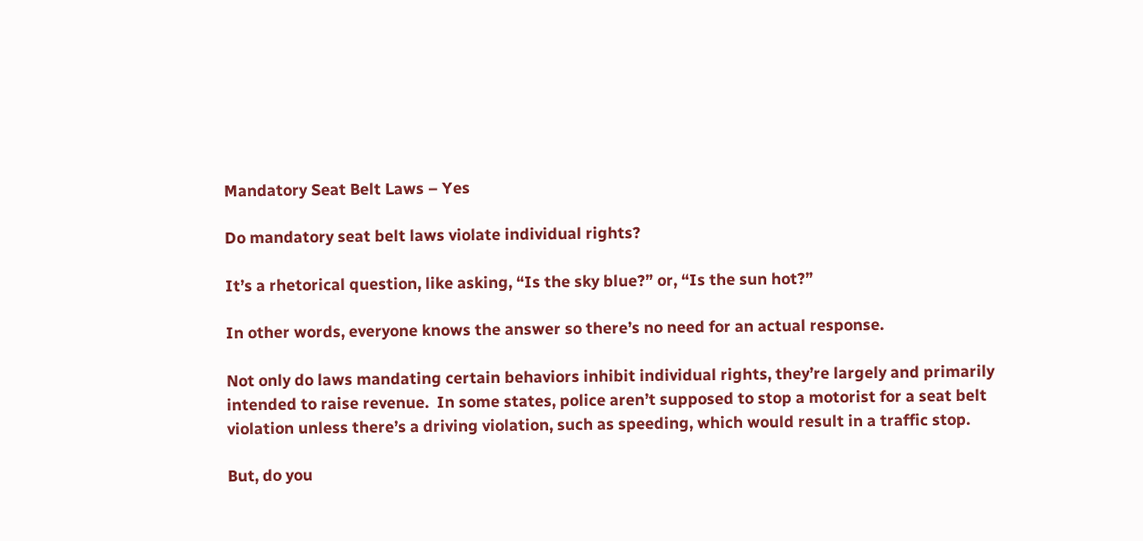Mandatory Seat Belt Laws – Yes

Do mandatory seat belt laws violate individual rights?

It’s a rhetorical question, like asking, “Is the sky blue?” or, “Is the sun hot?”

In other words, everyone knows the answer so there’s no need for an actual response.

Not only do laws mandating certain behaviors inhibit individual rights, they’re largely and primarily intended to raise revenue.  In some states, police aren’t supposed to stop a motorist for a seat belt violation unless there’s a driving violation, such as speeding, which would result in a traffic stop.

But, do you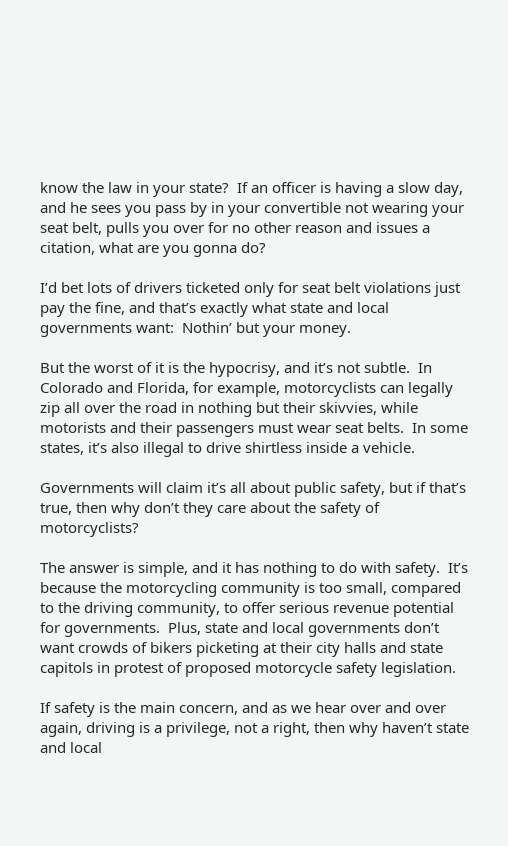know the law in your state?  If an officer is having a slow day, and he sees you pass by in your convertible not wearing your seat belt, pulls you over for no other reason and issues a citation, what are you gonna do?

I’d bet lots of drivers ticketed only for seat belt violations just pay the fine, and that’s exactly what state and local governments want:  Nothin’ but your money.

But the worst of it is the hypocrisy, and it’s not subtle.  In Colorado and Florida, for example, motorcyclists can legally zip all over the road in nothing but their skivvies, while motorists and their passengers must wear seat belts.  In some states, it’s also illegal to drive shirtless inside a vehicle.

Governments will claim it’s all about public safety, but if that’s true, then why don’t they care about the safety of motorcyclists?

The answer is simple, and it has nothing to do with safety.  It’s because the motorcycling community is too small, compared to the driving community, to offer serious revenue potential for governments.  Plus, state and local governments don’t want crowds of bikers picketing at their city halls and state capitols in protest of proposed motorcycle safety legislation.

If safety is the main concern, and as we hear over and over again, driving is a privilege, not a right, then why haven’t state and local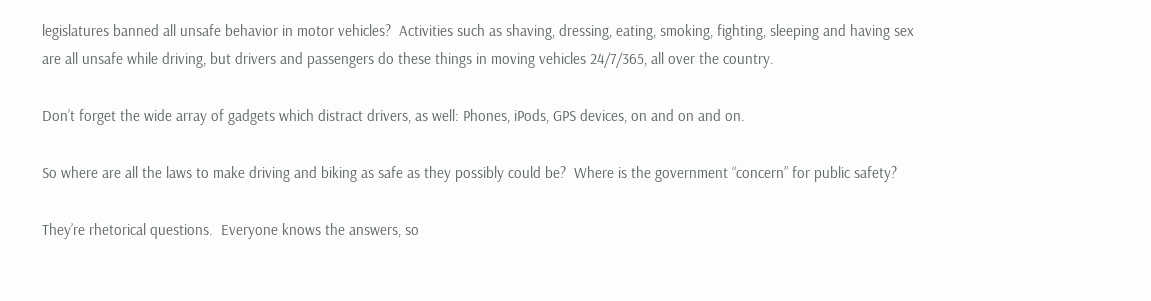legislatures banned all unsafe behavior in motor vehicles?  Activities such as shaving, dressing, eating, smoking, fighting, sleeping and having sex are all unsafe while driving, but drivers and passengers do these things in moving vehicles 24/7/365, all over the country.

Don’t forget the wide array of gadgets which distract drivers, as well: Phones, iPods, GPS devices, on and on and on.

So where are all the laws to make driving and biking as safe as they possibly could be?  Where is the government “concern” for public safety?

They’re rhetorical questions.  Everyone knows the answers, so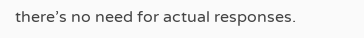there’s no need for actual responses.